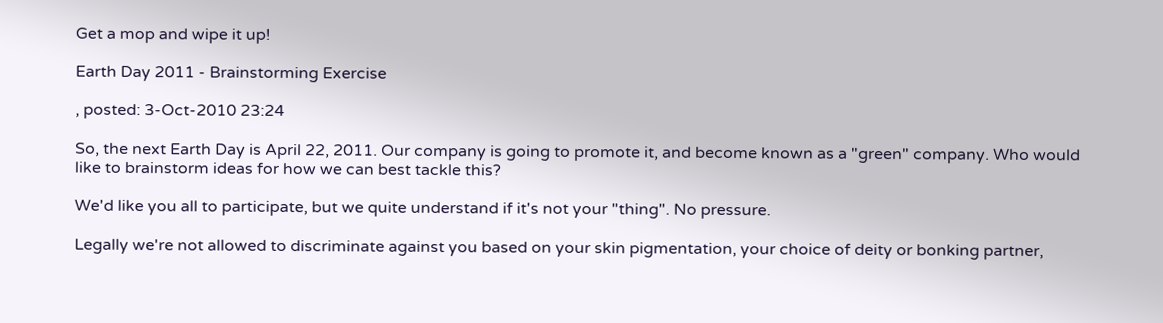Get a mop and wipe it up!

Earth Day 2011 - Brainstorming Exercise

, posted: 3-Oct-2010 23:24

So, the next Earth Day is April 22, 2011. Our company is going to promote it, and become known as a "green" company. Who would like to brainstorm ideas for how we can best tackle this?

We'd like you all to participate, but we quite understand if it's not your "thing". No pressure.

Legally we're not allowed to discriminate against you based on your skin pigmentation, your choice of deity or bonking partner,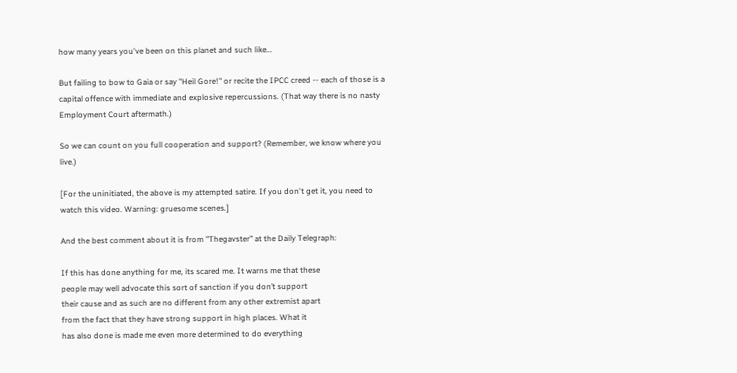how many years you've been on this planet and such like...

But failing to bow to Gaia or say "Heil Gore!" or recite the IPCC creed -- each of those is a capital offence with immediate and explosive repercussions. (That way there is no nasty Employment Court aftermath.)

So we can count on you full cooperation and support? (Remember, we know where you live.)

[For the uninitiated, the above is my attempted satire. If you don't get it, you need to watch this video. Warning: gruesome scenes.]

And the best comment about it is from "Thegavster" at the Daily Telegraph:

If this has done anything for me, its scared me. It warns me that these
people may well advocate this sort of sanction if you don’t support
their cause and as such are no different from any other extremist apart
from the fact that they have strong support in high places. What it
has also done is made me even more determined to do everything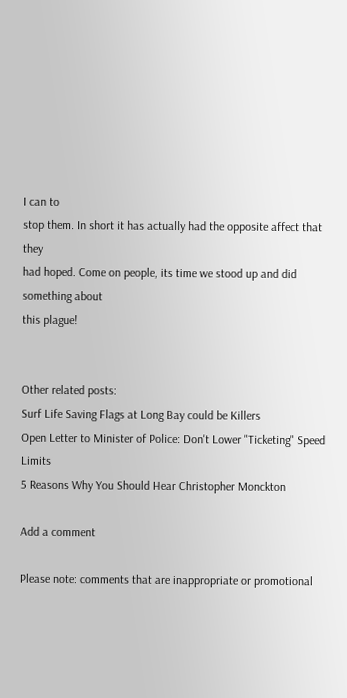I can to
stop them. In short it has actually had the opposite affect that they
had hoped. Come on people, its time we stood up and did something about
this plague!


Other related posts:
Surf Life Saving Flags at Long Bay could be Killers
Open Letter to Minister of Police: Don't Lower "Ticketing" Speed Limits
5 Reasons Why You Should Hear Christopher Monckton

Add a comment

Please note: comments that are inappropriate or promotional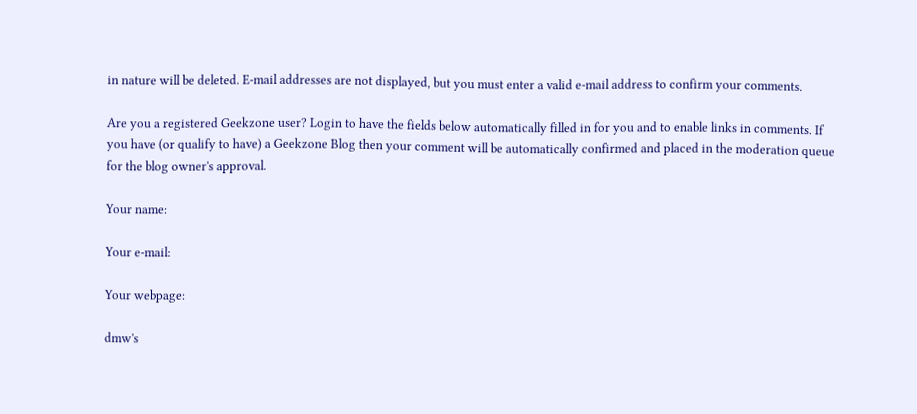in nature will be deleted. E-mail addresses are not displayed, but you must enter a valid e-mail address to confirm your comments.

Are you a registered Geekzone user? Login to have the fields below automatically filled in for you and to enable links in comments. If you have (or qualify to have) a Geekzone Blog then your comment will be automatically confirmed and placed in the moderation queue for the blog owner's approval.

Your name:

Your e-mail:

Your webpage:

dmw's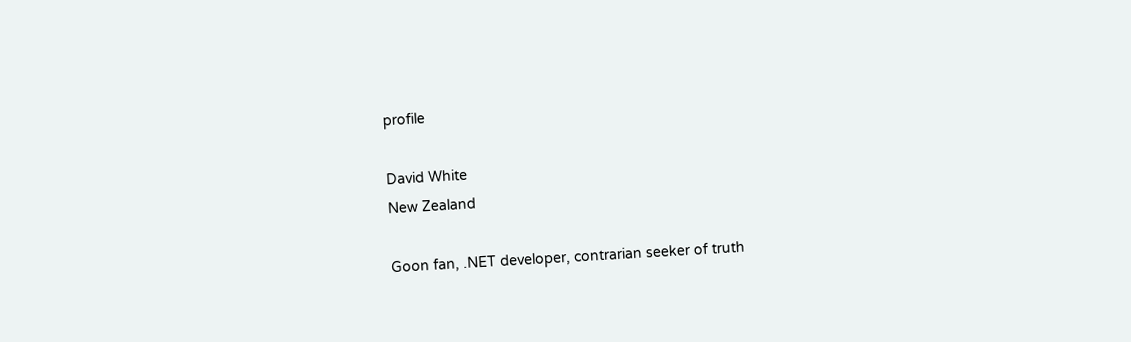profile

David White
New Zealand

Goon fan, .NET developer, contrarian seeker of truth